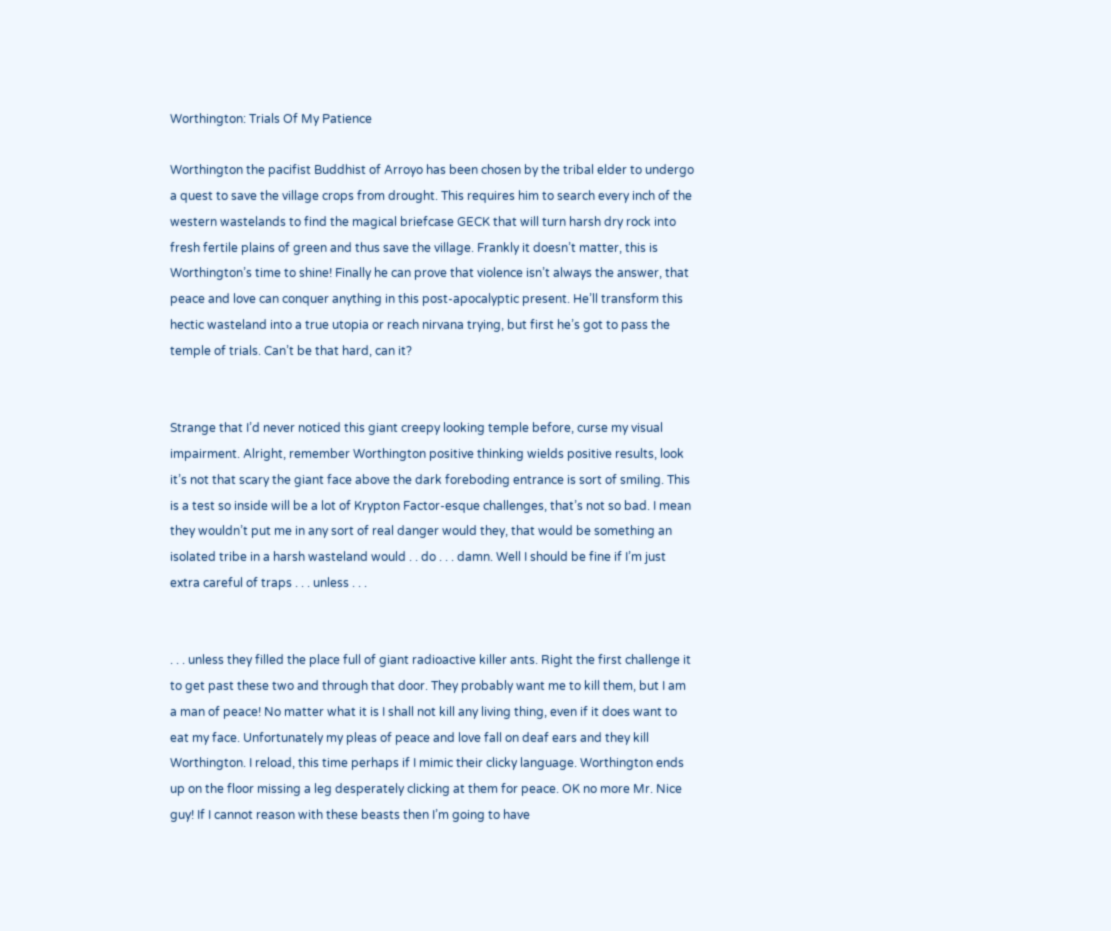Worthington: Trials Of My Patience

Worthington the pacifist Buddhist of Arroyo has been chosen by the tribal elder to undergo a quest to save the village crops from drought. This requires him to search every inch of the western wastelands to find the magical briefcase GECK that will turn harsh dry rock into fresh fertile plains of green and thus save the village. Frankly it doesn’t matter, this is Worthington’s time to shine! Finally he can prove that violence isn’t always the answer, that peace and love can conquer anything in this post-apocalyptic present. He’ll transform this hectic wasteland into a true utopia or reach nirvana trying, but first he’s got to pass the temple of trials. Can’t be that hard, can it?


Strange that I’d never noticed this giant creepy looking temple before, curse my visual impairment. Alright, remember Worthington positive thinking wields positive results, look it’s not that scary the giant face above the dark foreboding entrance is sort of smiling. This is a test so inside will be a lot of Krypton Factor-esque challenges, that’s not so bad. I mean they wouldn’t put me in any sort of real danger would they, that would be something an isolated tribe in a harsh wasteland would . . do . . . damn. Well I should be fine if I’m just extra careful of traps . . . unless . . .


. . . unless they filled the place full of giant radioactive killer ants. Right the first challenge it to get past these two and through that door. They probably want me to kill them, but I am a man of peace! No matter what it is I shall not kill any living thing, even if it does want to eat my face. Unfortunately my pleas of peace and love fall on deaf ears and they kill Worthington. I reload, this time perhaps if I mimic their clicky language. Worthington ends up on the floor missing a leg desperately clicking at them for peace. OK no more Mr. Nice guy! If I cannot reason with these beasts then I’m going to have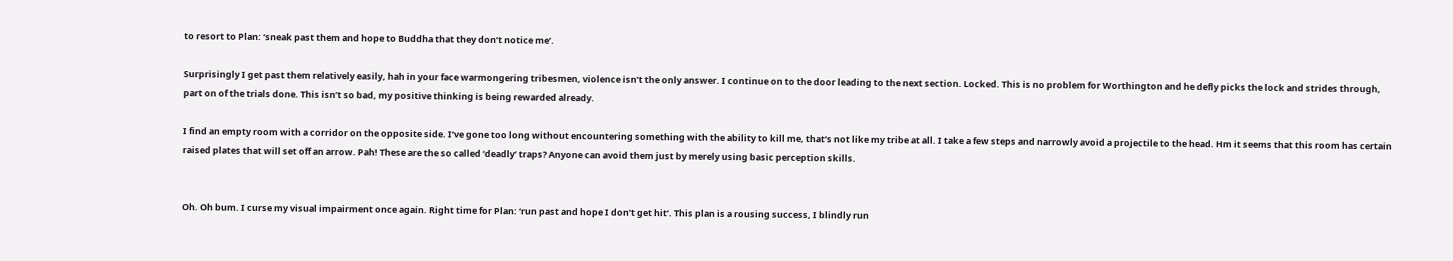to resort to Plan: ‘sneak past them and hope to Buddha that they don’t notice me’.

Surprisingly I get past them relatively easily, hah in your face warmongering tribesmen, violence isn’t the only answer. I continue on to the door leading to the next section. Locked. This is no problem for Worthington and he defly picks the lock and strides through, part on of the trials done. This isn’t so bad, my positive thinking is being rewarded already.

I find an empty room with a corridor on the opposite side. I’ve gone too long without encountering something with the ability to kill me, that’s not like my tribe at all. I take a few steps and narrowly avoid a projectile to the head. Hm it seems that this room has certain raised plates that will set off an arrow. Pah! These are the so called ‘deadly’ traps? Anyone can avoid them just by merely using basic perception skills.


Oh. Oh bum. I curse my visual impairment once again. Right time for Plan: ‘run past and hope I don’t get hit’. This plan is a rousing success, I blindly run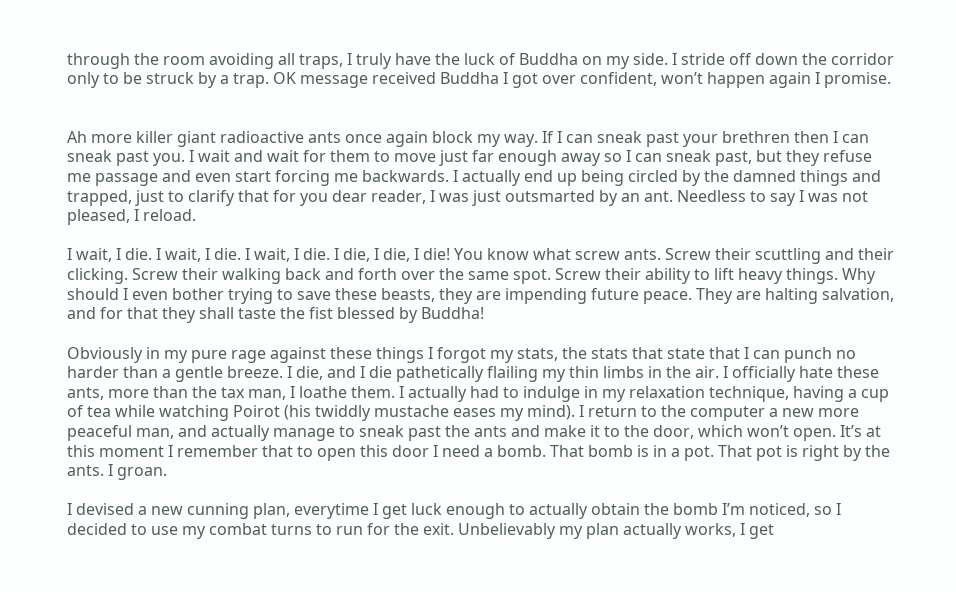through the room avoiding all traps, I truly have the luck of Buddha on my side. I stride off down the corridor only to be struck by a trap. OK message received Buddha I got over confident, won’t happen again I promise.


Ah more killer giant radioactive ants once again block my way. If I can sneak past your brethren then I can sneak past you. I wait and wait for them to move just far enough away so I can sneak past, but they refuse me passage and even start forcing me backwards. I actually end up being circled by the damned things and trapped, just to clarify that for you dear reader, I was just outsmarted by an ant. Needless to say I was not pleased, I reload.

I wait, I die. I wait, I die. I wait, I die. I die, I die, I die! You know what screw ants. Screw their scuttling and their clicking. Screw their walking back and forth over the same spot. Screw their ability to lift heavy things. Why should I even bother trying to save these beasts, they are impending future peace. They are halting salvation, and for that they shall taste the fist blessed by Buddha!

Obviously in my pure rage against these things I forgot my stats, the stats that state that I can punch no harder than a gentle breeze. I die, and I die pathetically flailing my thin limbs in the air. I officially hate these ants, more than the tax man, I loathe them. I actually had to indulge in my relaxation technique, having a cup of tea while watching Poirot (his twiddly mustache eases my mind). I return to the computer a new more peaceful man, and actually manage to sneak past the ants and make it to the door, which won’t open. It’s at this moment I remember that to open this door I need a bomb. That bomb is in a pot. That pot is right by the ants. I groan.

I devised a new cunning plan, everytime I get luck enough to actually obtain the bomb I’m noticed, so I decided to use my combat turns to run for the exit. Unbelievably my plan actually works, I get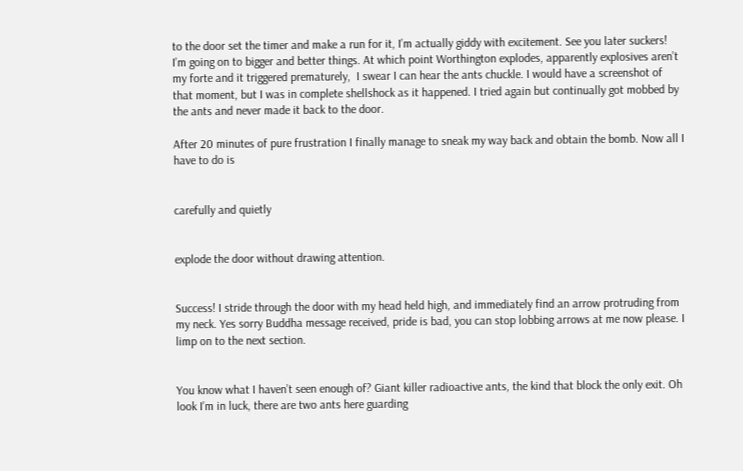to the door set the timer and make a run for it, I’m actually giddy with excitement. See you later suckers! I’m going on to bigger and better things. At which point Worthington explodes, apparently explosives aren’t my forte and it triggered prematurely,  I swear I can hear the ants chuckle. I would have a screenshot of that moment, but I was in complete shellshock as it happened. I tried again but continually got mobbed by the ants and never made it back to the door.

After 20 minutes of pure frustration I finally manage to sneak my way back and obtain the bomb. Now all I have to do is


carefully and quietly


explode the door without drawing attention.


Success! I stride through the door with my head held high, and immediately find an arrow protruding from my neck. Yes sorry Buddha message received, pride is bad, you can stop lobbing arrows at me now please. I limp on to the next section.


You know what I haven’t seen enough of? Giant killer radioactive ants, the kind that block the only exit. Oh look I’m in luck, there are two ants here guarding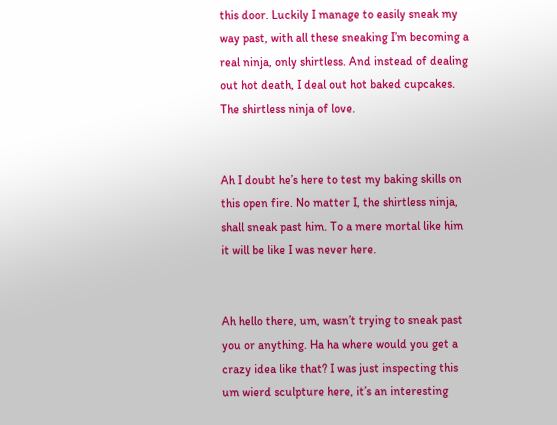this door. Luckily I manage to easily sneak my way past, with all these sneaking I’m becoming a real ninja, only shirtless. And instead of dealing out hot death, I deal out hot baked cupcakes. The shirtless ninja of love.


Ah I doubt he’s here to test my baking skills on this open fire. No matter I, the shirtless ninja, shall sneak past him. To a mere mortal like him it will be like I was never here.


Ah hello there, um, wasn’t trying to sneak past you or anything. Ha ha where would you get a crazy idea like that? I was just inspecting this um wierd sculpture here, it’s an interesting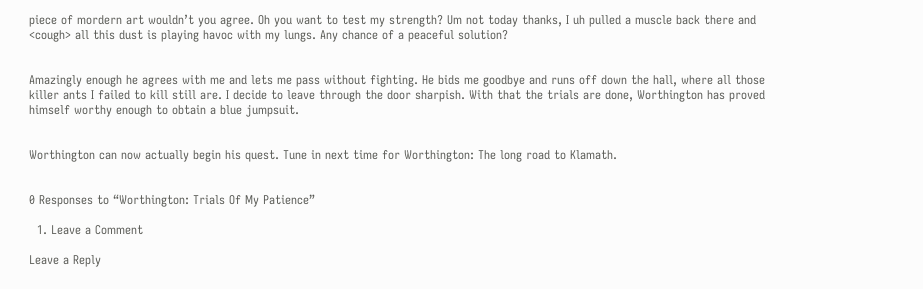piece of mordern art wouldn’t you agree. Oh you want to test my strength? Um not today thanks, I uh pulled a muscle back there and <cough> all this dust is playing havoc with my lungs. Any chance of a peaceful solution?


Amazingly enough he agrees with me and lets me pass without fighting. He bids me goodbye and runs off down the hall, where all those killer ants I failed to kill still are. I decide to leave through the door sharpish. With that the trials are done, Worthington has proved himself worthy enough to obtain a blue jumpsuit.


Worthington can now actually begin his quest. Tune in next time for Worthington: The long road to Klamath.


0 Responses to “Worthington: Trials Of My Patience”

  1. Leave a Comment

Leave a Reply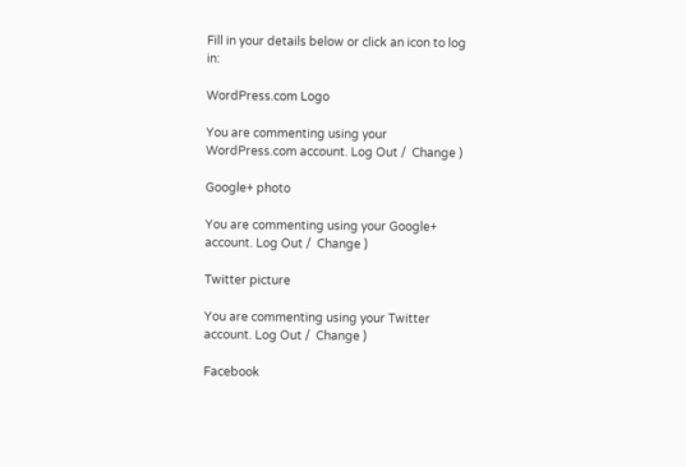Fill in your details below or click an icon to log in:

WordPress.com Logo

You are commenting using your WordPress.com account. Log Out /  Change )

Google+ photo

You are commenting using your Google+ account. Log Out /  Change )

Twitter picture

You are commenting using your Twitter account. Log Out /  Change )

Facebook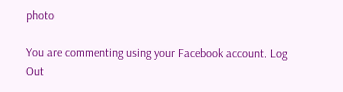photo

You are commenting using your Facebook account. Log Out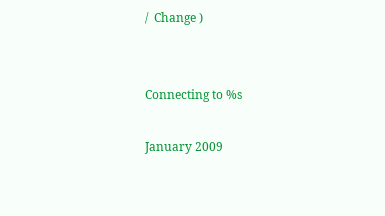/  Change )


Connecting to %s

January 2009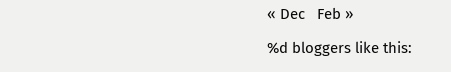« Dec   Feb »

%d bloggers like this: